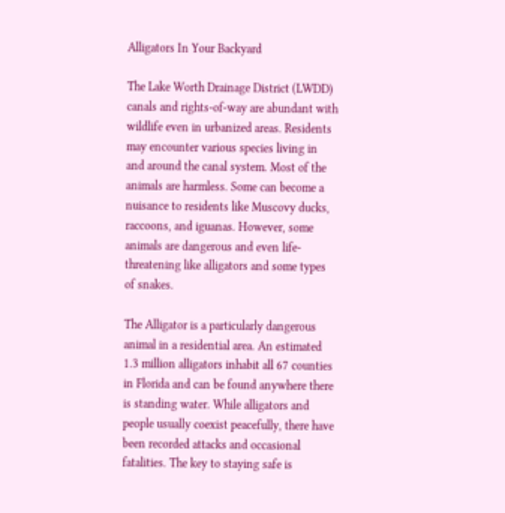Alligators In Your Backyard

The Lake Worth Drainage District (LWDD) canals and rights-of-way are abundant with wildlife even in urbanized areas. Residents may encounter various species living in and around the canal system. Most of the animals are harmless. Some can become a nuisance to residents like Muscovy ducks, raccoons, and iguanas. However, some animals are dangerous and even life-threatening like alligators and some types of snakes.

The Alligator is a particularly dangerous animal in a residential area. An estimated 1.3 million alligators inhabit all 67 counties in Florida and can be found anywhere there is standing water. While alligators and people usually coexist peacefully, there have been recorded attacks and occasional fatalities. The key to staying safe is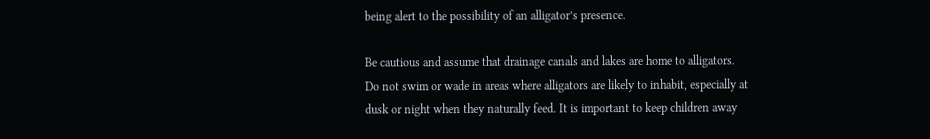being alert to the possibility of an alligator’s presence.

Be cautious and assume that drainage canals and lakes are home to alligators. Do not swim or wade in areas where alligators are likely to inhabit, especially at dusk or night when they naturally feed. It is important to keep children away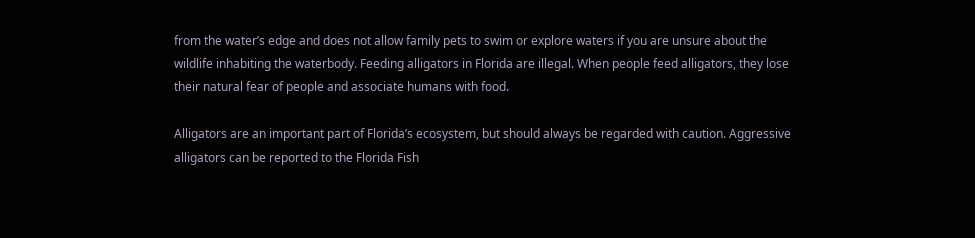from the water’s edge and does not allow family pets to swim or explore waters if you are unsure about the wildlife inhabiting the waterbody. Feeding alligators in Florida are illegal. When people feed alligators, they lose their natural fear of people and associate humans with food.

Alligators are an important part of Florida’s ecosystem, but should always be regarded with caution. Aggressive alligators can be reported to the Florida Fish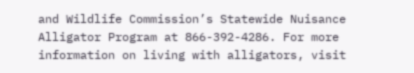and Wildlife Commission’s Statewide Nuisance Alligator Program at 866-392-4286. For more information on living with alligators, visit